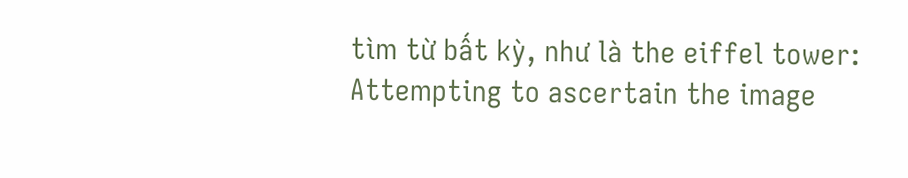tìm từ bất kỳ, như là the eiffel tower:
Attempting to ascertain the image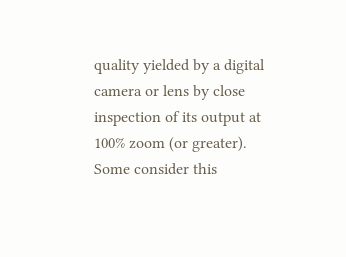quality yielded by a digital camera or lens by close inspection of its output at 100% zoom (or greater). Some consider this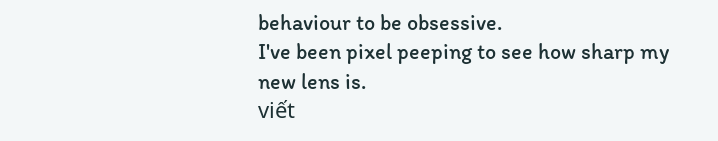behaviour to be obsessive.
I've been pixel peeping to see how sharp my new lens is.
viết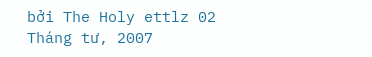bởi The Holy ettlz 02 Tháng tư, 2007